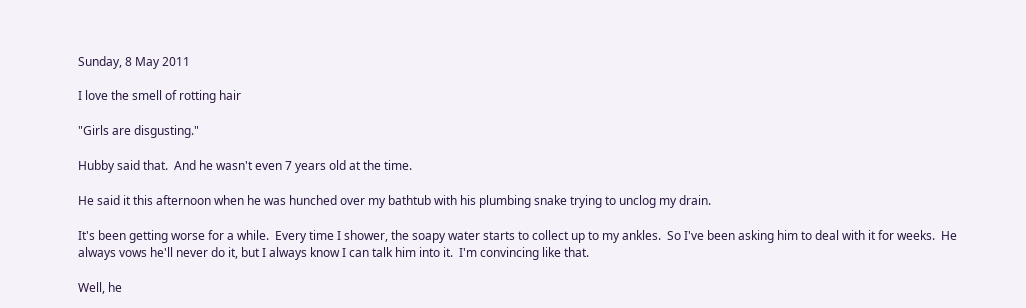Sunday, 8 May 2011

I love the smell of rotting hair

"Girls are disgusting."

Hubby said that.  And he wasn't even 7 years old at the time.

He said it this afternoon when he was hunched over my bathtub with his plumbing snake trying to unclog my drain.

It's been getting worse for a while.  Every time I shower, the soapy water starts to collect up to my ankles.  So I've been asking him to deal with it for weeks.  He always vows he'll never do it, but I always know I can talk him into it.  I'm convincing like that.

Well, he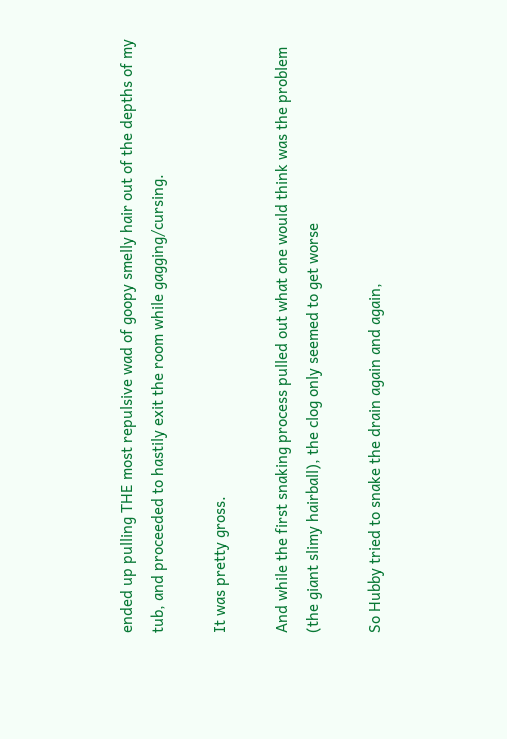ended up pulling THE most repulsive wad of goopy smelly hair out of the depths of my tub, and proceeded to hastily exit the room while gagging/cursing.

It was pretty gross.

And while the first snaking process pulled out what one would think was the problem (the giant slimy hairball), the clog only seemed to get worse

So Hubby tried to snake the drain again and again,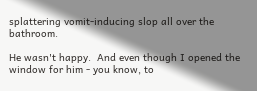splattering vomit-inducing slop all over the bathroom.

He wasn't happy.  And even though I opened the window for him - you know, to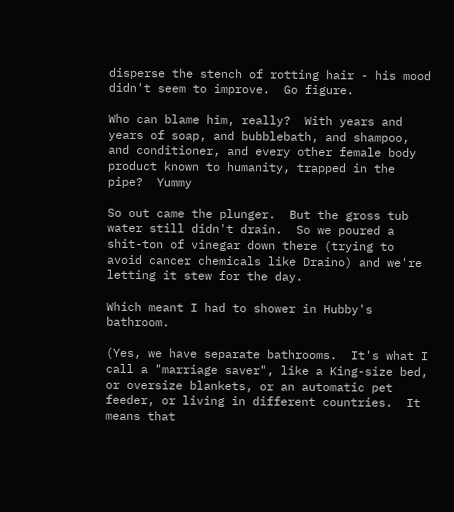disperse the stench of rotting hair - his mood didn't seem to improve.  Go figure.

Who can blame him, really?  With years and years of soap, and bubblebath, and shampoo, and conditioner, and every other female body product known to humanity, trapped in the pipe?  Yummy

So out came the plunger.  But the gross tub water still didn't drain.  So we poured a shit-ton of vinegar down there (trying to avoid cancer chemicals like Draino) and we're letting it stew for the day.

Which meant I had to shower in Hubby's bathroom.

(Yes, we have separate bathrooms.  It's what I call a "marriage saver", like a King-size bed, or oversize blankets, or an automatic pet feeder, or living in different countries.  It means that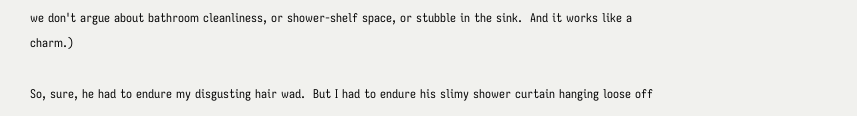we don't argue about bathroom cleanliness, or shower-shelf space, or stubble in the sink.  And it works like a charm.)

So, sure, he had to endure my disgusting hair wad.  But I had to endure his slimy shower curtain hanging loose off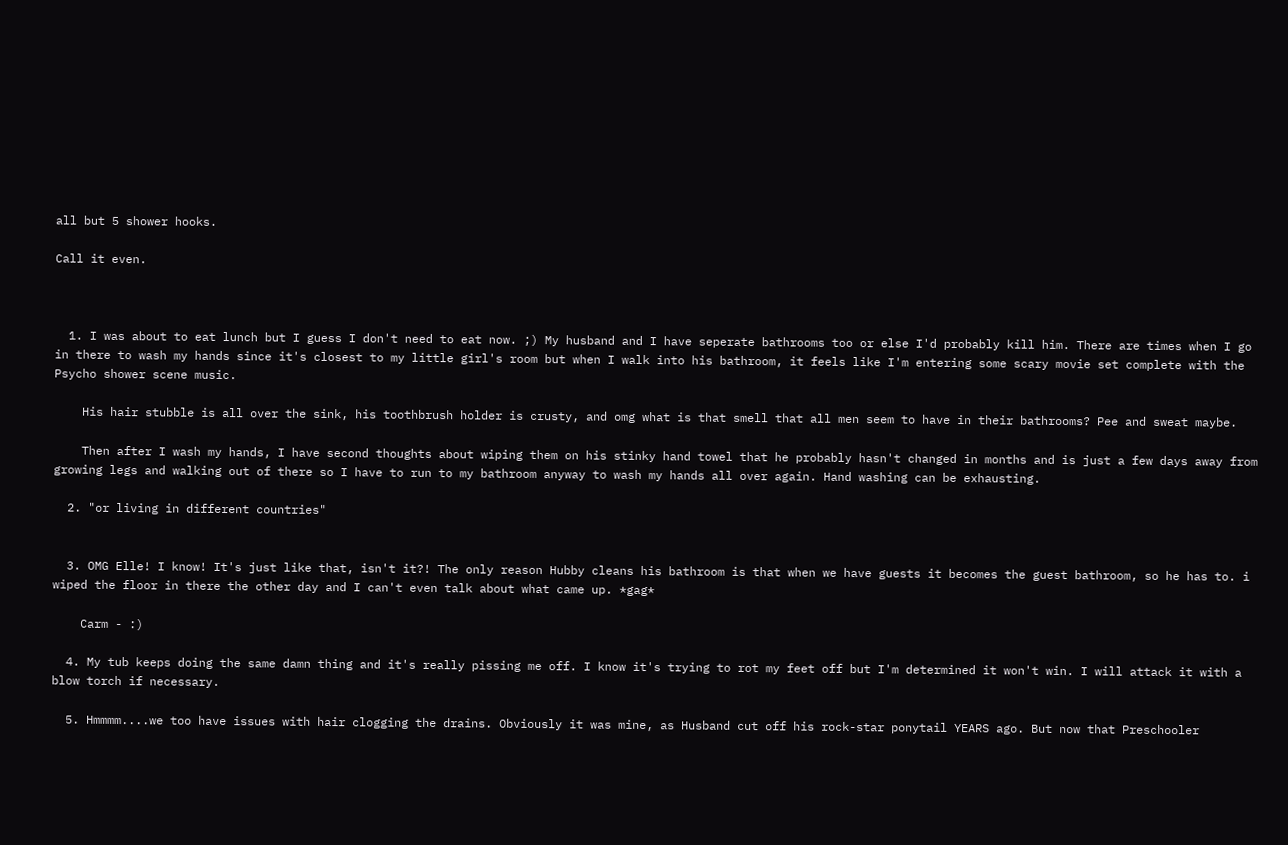all but 5 shower hooks.

Call it even.



  1. I was about to eat lunch but I guess I don't need to eat now. ;) My husband and I have seperate bathrooms too or else I'd probably kill him. There are times when I go in there to wash my hands since it's closest to my little girl's room but when I walk into his bathroom, it feels like I'm entering some scary movie set complete with the Psycho shower scene music.

    His hair stubble is all over the sink, his toothbrush holder is crusty, and omg what is that smell that all men seem to have in their bathrooms? Pee and sweat maybe.

    Then after I wash my hands, I have second thoughts about wiping them on his stinky hand towel that he probably hasn't changed in months and is just a few days away from growing legs and walking out of there so I have to run to my bathroom anyway to wash my hands all over again. Hand washing can be exhausting.

  2. "or living in different countries"


  3. OMG Elle! I know! It's just like that, isn't it?! The only reason Hubby cleans his bathroom is that when we have guests it becomes the guest bathroom, so he has to. i wiped the floor in there the other day and I can't even talk about what came up. *gag*

    Carm - :)

  4. My tub keeps doing the same damn thing and it's really pissing me off. I know it's trying to rot my feet off but I'm determined it won't win. I will attack it with a blow torch if necessary.

  5. Hmmmm....we too have issues with hair clogging the drains. Obviously it was mine, as Husband cut off his rock-star ponytail YEARS ago. But now that Preschooler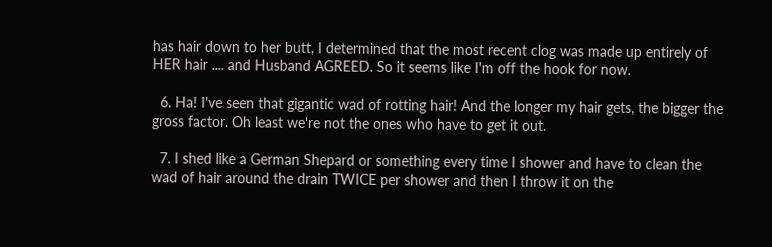has hair down to her butt, I determined that the most recent clog was made up entirely of HER hair .... and Husband AGREED. So it seems like I'm off the hook for now.

  6. Ha! I've seen that gigantic wad of rotting hair! And the longer my hair gets, the bigger the gross factor. Oh least we're not the ones who have to get it out.

  7. I shed like a German Shepard or something every time I shower and have to clean the wad of hair around the drain TWICE per shower and then I throw it on the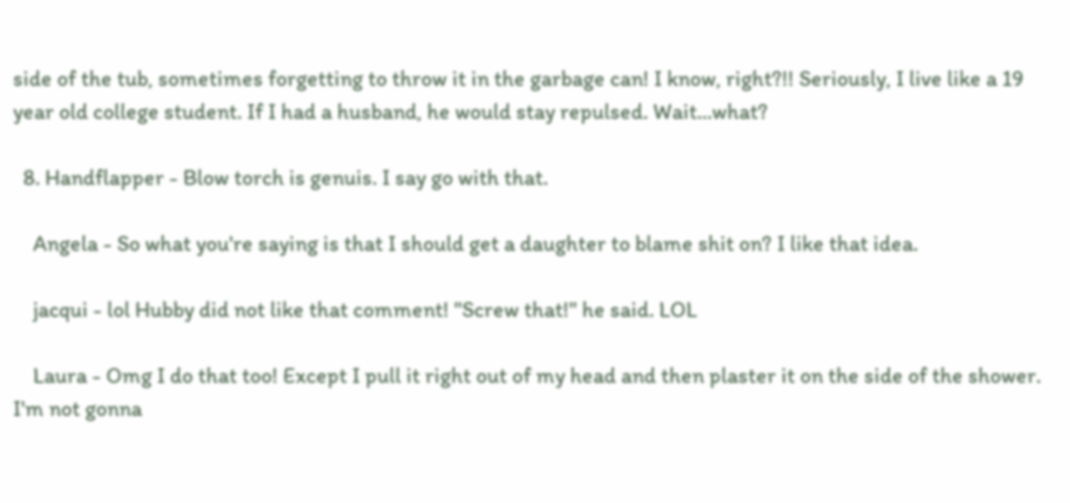side of the tub, sometimes forgetting to throw it in the garbage can! I know, right?!! Seriously, I live like a 19 year old college student. If I had a husband, he would stay repulsed. Wait...what?

  8. Handflapper - Blow torch is genuis. I say go with that.

    Angela - So what you're saying is that I should get a daughter to blame shit on? I like that idea.

    jacqui - lol Hubby did not like that comment! "Screw that!" he said. LOL

    Laura - Omg I do that too! Except I pull it right out of my head and then plaster it on the side of the shower. I'm not gonna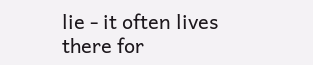lie - it often lives there for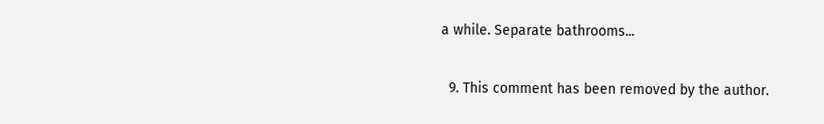a while. Separate bathrooms...

  9. This comment has been removed by the author.